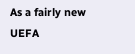As a fairly new UEFA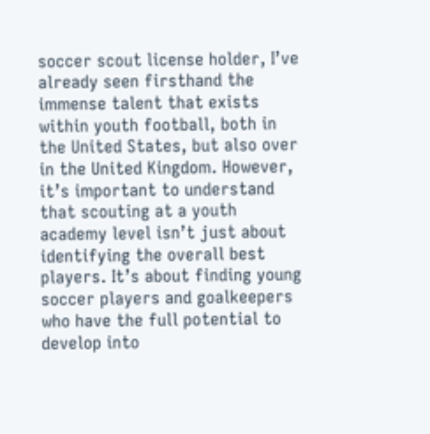soccer scout license holder, I’ve already seen firsthand the immense talent that exists within youth football, both in the United States, but also over in the United Kingdom. However, it’s important to understand that scouting at a youth academy level isn’t just about identifying the overall best players. It’s about finding young soccer players and goalkeepers who have the full potential to develop into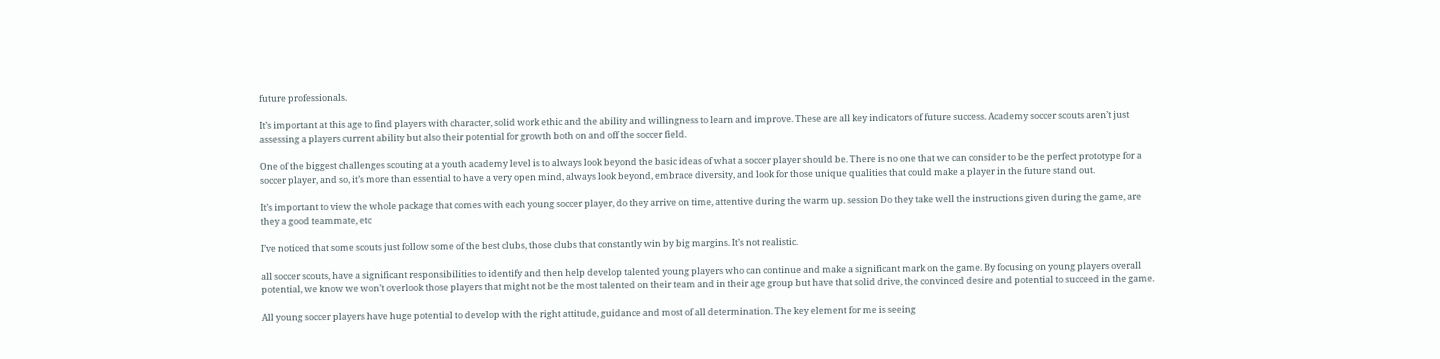future professionals.

It’s important at this age to find players with character, solid work ethic and the ability and willingness to learn and improve. These are all key indicators of future success. Academy soccer scouts aren’t just assessing a players current ability but also their potential for growth both on and off the soccer field.

One of the biggest challenges scouting at a youth academy level is to always look beyond the basic ideas of what a soccer player should be. There is no one that we can consider to be the perfect prototype for a soccer player, and so, it’s more than essential to have a very open mind, always look beyond, embrace diversity, and look for those unique qualities that could make a player in the future stand out.

It’s important to view the whole package that comes with each young soccer player, do they arrive on time, attentive during the warm up. session Do they take well the instructions given during the game, are they a good teammate, etc

I’ve noticed that some scouts just follow some of the best clubs, those clubs that constantly win by big margins. It’s not realistic.

all soccer scouts, have a significant responsibilities to identify and then help develop talented young players who can continue and make a significant mark on the game. By focusing on young players overall potential, we know we won’t overlook those players that might not be the most talented on their team and in their age group but have that solid drive, the convinced desire and potential to succeed in the game.

All young soccer players have huge potential to develop with the right attitude, guidance and most of all determination. The key element for me is seeing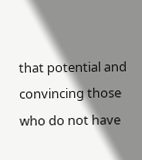that potential and convincing those who do not have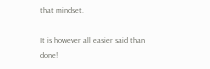that mindset.

It is however all easier said than done!